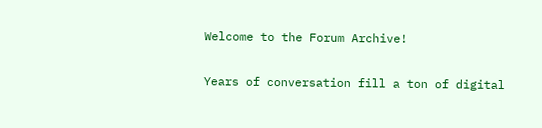Welcome to the Forum Archive!

Years of conversation fill a ton of digital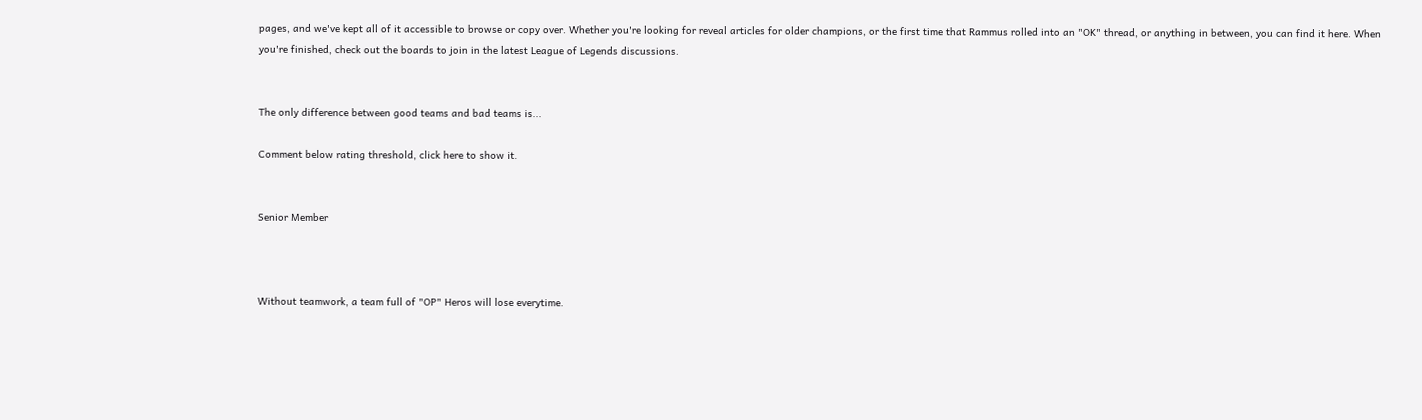pages, and we've kept all of it accessible to browse or copy over. Whether you're looking for reveal articles for older champions, or the first time that Rammus rolled into an "OK" thread, or anything in between, you can find it here. When you're finished, check out the boards to join in the latest League of Legends discussions.


The only difference between good teams and bad teams is...

Comment below rating threshold, click here to show it.


Senior Member



Without teamwork, a team full of "OP" Heros will lose everytime.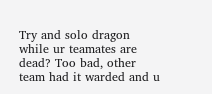Try and solo dragon while ur teamates are dead? Too bad, other team had it warded and u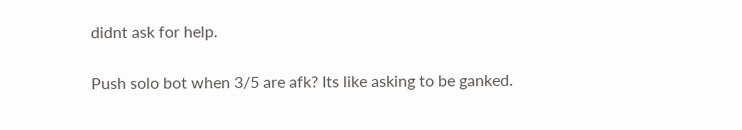didnt ask for help.

Push solo bot when 3/5 are afk? Its like asking to be ganked.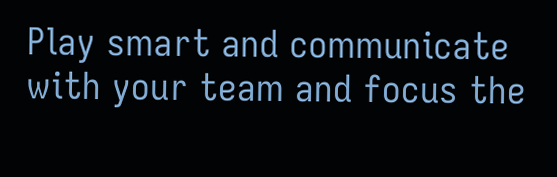Play smart and communicate with your team and focus the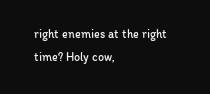right enemies at the right time? Holy cow,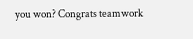you won? Congrats teamwork